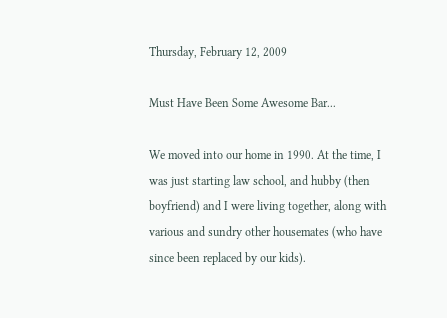Thursday, February 12, 2009

Must Have Been Some Awesome Bar...

We moved into our home in 1990. At the time, I was just starting law school, and hubby (then boyfriend) and I were living together, along with various and sundry other housemates (who have since been replaced by our kids).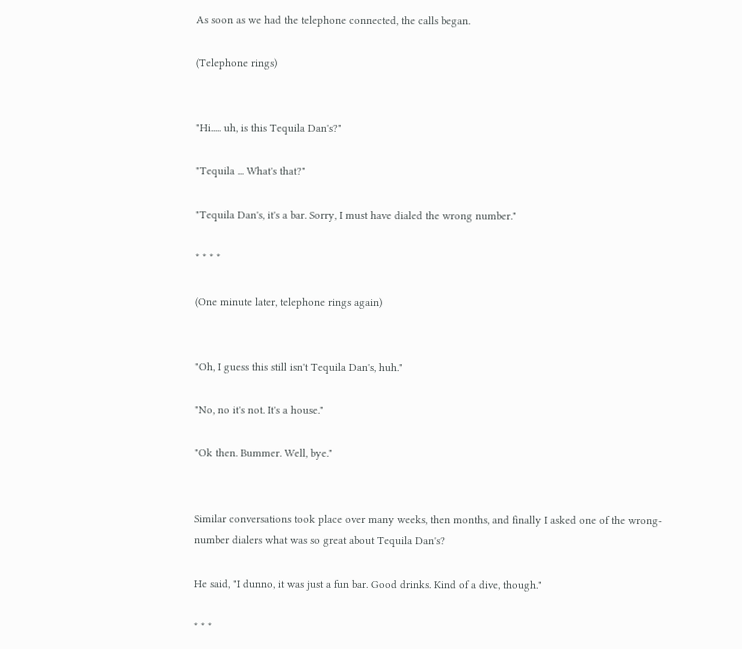As soon as we had the telephone connected, the calls began.

(Telephone rings)


"Hi..... uh, is this Tequila Dan's?"

"Tequila ... What's that?"

"Tequila Dan's, it's a bar. Sorry, I must have dialed the wrong number."

* * * *

(One minute later, telephone rings again)


"Oh, I guess this still isn't Tequila Dan's, huh."

"No, no it's not. It's a house."

"Ok then. Bummer. Well, bye."


Similar conversations took place over many weeks, then months, and finally I asked one of the wrong-number dialers what was so great about Tequila Dan's?

He said, "I dunno, it was just a fun bar. Good drinks. Kind of a dive, though."

* * *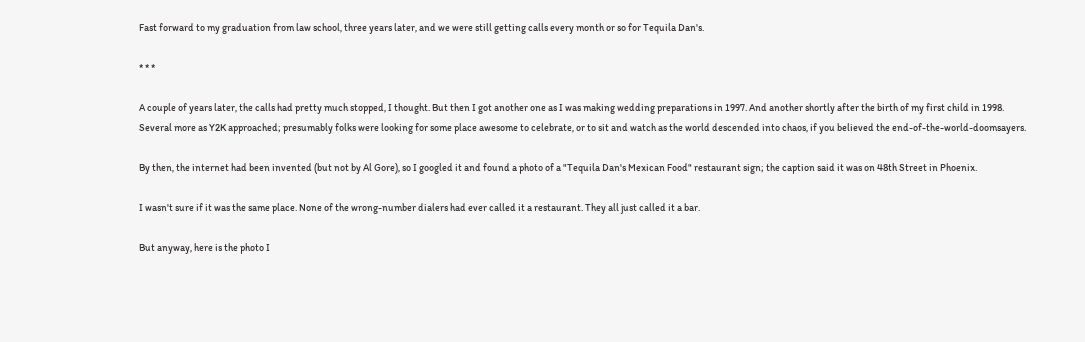Fast forward to my graduation from law school, three years later, and we were still getting calls every month or so for Tequila Dan's.

* * *

A couple of years later, the calls had pretty much stopped, I thought. But then I got another one as I was making wedding preparations in 1997. And another shortly after the birth of my first child in 1998. Several more as Y2K approached; presumably folks were looking for some place awesome to celebrate, or to sit and watch as the world descended into chaos, if you believed the end-of-the-world-doomsayers.

By then, the internet had been invented (but not by Al Gore), so I googled it and found a photo of a "Tequila Dan's Mexican Food" restaurant sign; the caption said it was on 48th Street in Phoenix.

I wasn't sure if it was the same place. None of the wrong-number dialers had ever called it a restaurant. They all just called it a bar.

But anyway, here is the photo I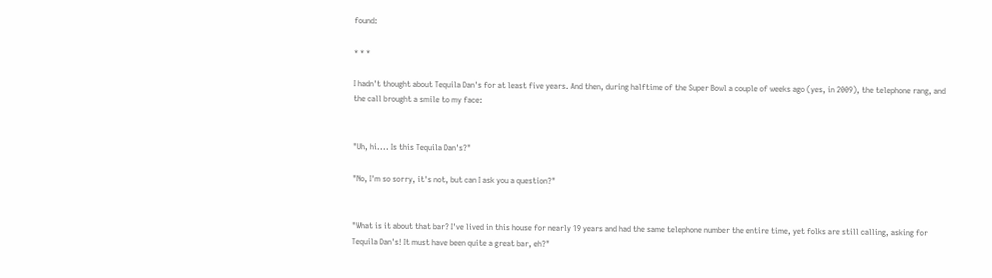found:

* * *

I hadn't thought about Tequila Dan's for at least five years. And then, during halftime of the Super Bowl a couple of weeks ago (yes, in 2009), the telephone rang, and the call brought a smile to my face:


"Uh, hi.... Is this Tequila Dan's?"

"No, I'm so sorry, it's not, but can I ask you a question?"


"What is it about that bar? I've lived in this house for nearly 19 years and had the same telephone number the entire time, yet folks are still calling, asking for Tequila Dan's! It must have been quite a great bar, eh?"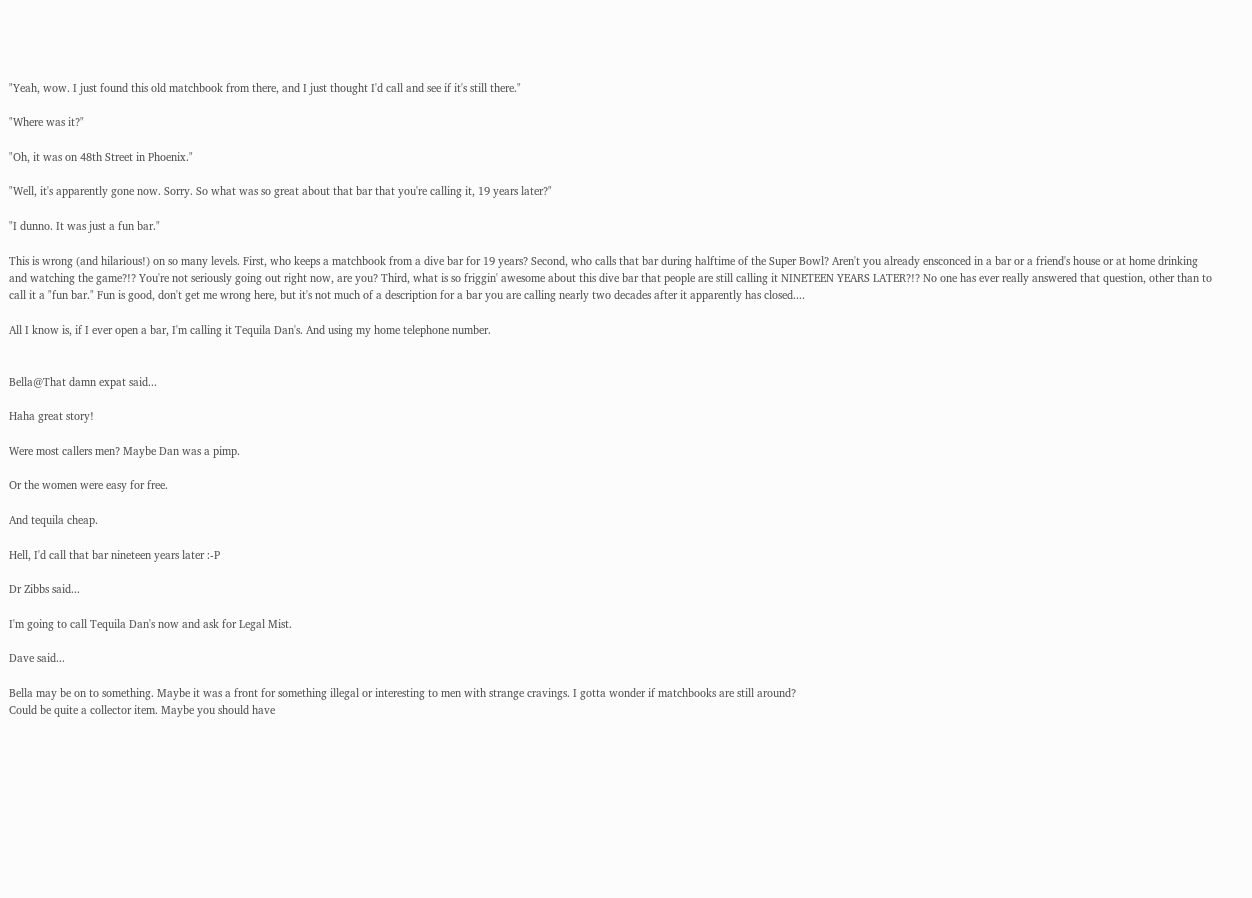"Yeah, wow. I just found this old matchbook from there, and I just thought I'd call and see if it's still there."

"Where was it?"

"Oh, it was on 48th Street in Phoenix."

"Well, it's apparently gone now. Sorry. So what was so great about that bar that you're calling it, 19 years later?"

"I dunno. It was just a fun bar."

This is wrong (and hilarious!) on so many levels. First, who keeps a matchbook from a dive bar for 19 years? Second, who calls that bar during halftime of the Super Bowl? Aren't you already ensconced in a bar or a friend's house or at home drinking and watching the game?!? You're not seriously going out right now, are you? Third, what is so friggin' awesome about this dive bar that people are still calling it NINETEEN YEARS LATER?!? No one has ever really answered that question, other than to call it a "fun bar." Fun is good, don't get me wrong here, but it's not much of a description for a bar you are calling nearly two decades after it apparently has closed....

All I know is, if I ever open a bar, I'm calling it Tequila Dan's. And using my home telephone number.


Bella@That damn expat said...

Haha great story!

Were most callers men? Maybe Dan was a pimp.

Or the women were easy for free.

And tequila cheap.

Hell, I'd call that bar nineteen years later :-P

Dr Zibbs said...

I'm going to call Tequila Dan's now and ask for Legal Mist.

Dave said...

Bella may be on to something. Maybe it was a front for something illegal or interesting to men with strange cravings. I gotta wonder if matchbooks are still around?
Could be quite a collector item. Maybe you should have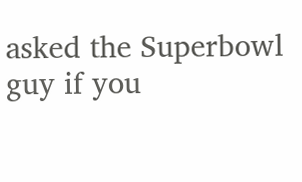asked the Superbowl guy if you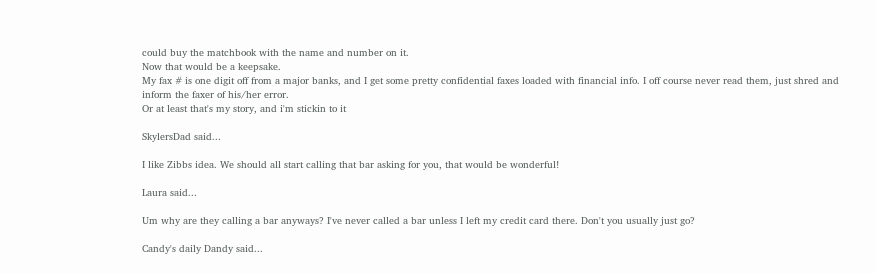could buy the matchbook with the name and number on it.
Now that would be a keepsake.
My fax # is one digit off from a major banks, and I get some pretty confidential faxes loaded with financial info. I off course never read them, just shred and inform the faxer of his/her error.
Or at least that's my story, and i'm stickin to it

SkylersDad said...

I like Zibbs idea. We should all start calling that bar asking for you, that would be wonderful!

Laura said...

Um why are they calling a bar anyways? I've never called a bar unless I left my credit card there. Don't you usually just go?

Candy's daily Dandy said...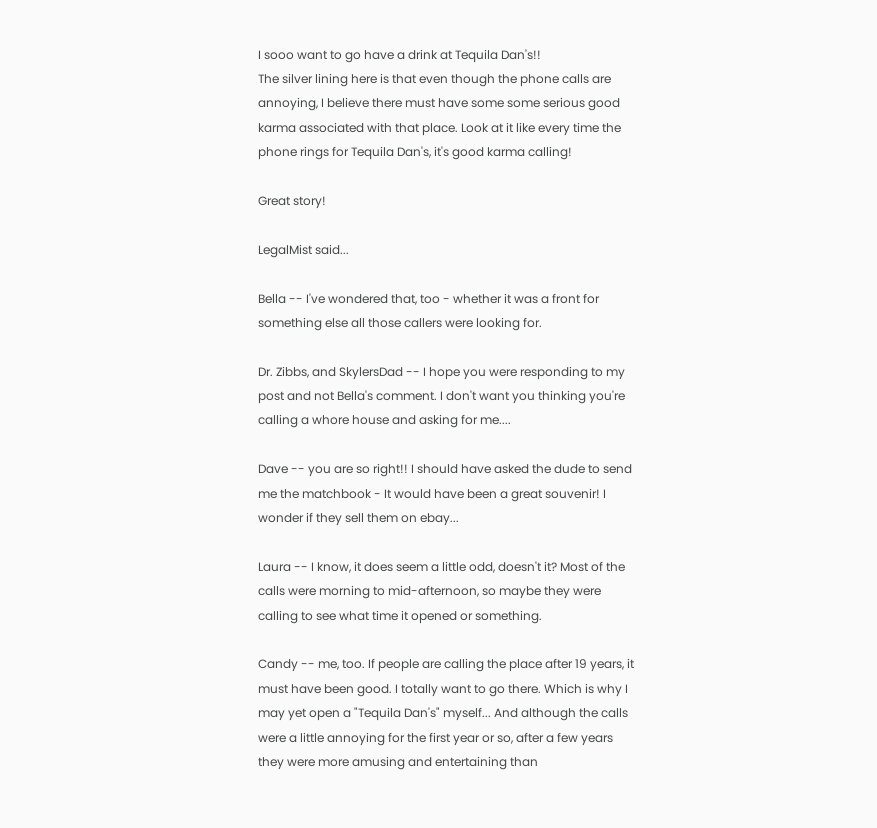I sooo want to go have a drink at Tequila Dan's!!
The silver lining here is that even though the phone calls are annoying, I believe there must have some some serious good karma associated with that place. Look at it like every time the phone rings for Tequila Dan's, it's good karma calling!

Great story!

LegalMist said...

Bella -- I've wondered that, too - whether it was a front for something else all those callers were looking for.

Dr. Zibbs, and SkylersDad -- I hope you were responding to my post and not Bella's comment. I don't want you thinking you're calling a whore house and asking for me....

Dave -- you are so right!! I should have asked the dude to send me the matchbook - It would have been a great souvenir! I wonder if they sell them on ebay...

Laura -- I know, it does seem a little odd, doesn't it? Most of the calls were morning to mid-afternoon, so maybe they were calling to see what time it opened or something.

Candy -- me, too. If people are calling the place after 19 years, it must have been good. I totally want to go there. Which is why I may yet open a "Tequila Dan's" myself... And although the calls were a little annoying for the first year or so, after a few years they were more amusing and entertaining than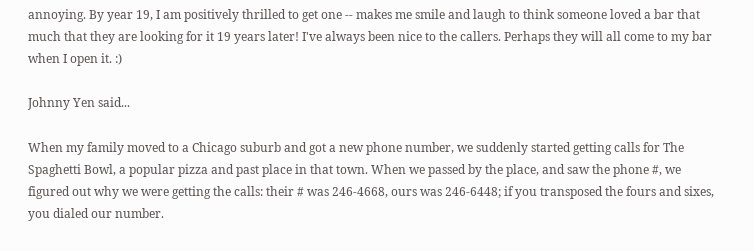annoying. By year 19, I am positively thrilled to get one -- makes me smile and laugh to think someone loved a bar that much that they are looking for it 19 years later! I've always been nice to the callers. Perhaps they will all come to my bar when I open it. :)

Johnny Yen said...

When my family moved to a Chicago suburb and got a new phone number, we suddenly started getting calls for The Spaghetti Bowl, a popular pizza and past place in that town. When we passed by the place, and saw the phone #, we figured out why we were getting the calls: their # was 246-4668, ours was 246-6448; if you transposed the fours and sixes, you dialed our number.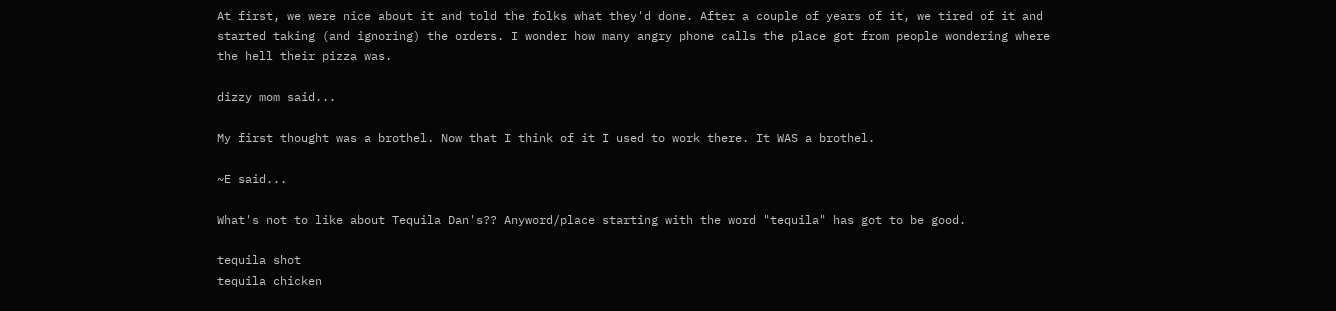At first, we were nice about it and told the folks what they'd done. After a couple of years of it, we tired of it and started taking (and ignoring) the orders. I wonder how many angry phone calls the place got from people wondering where the hell their pizza was.

dizzy mom said...

My first thought was a brothel. Now that I think of it I used to work there. It WAS a brothel.

~E said...

What's not to like about Tequila Dan's?? Anyword/place starting with the word "tequila" has got to be good.

tequila shot
tequila chicken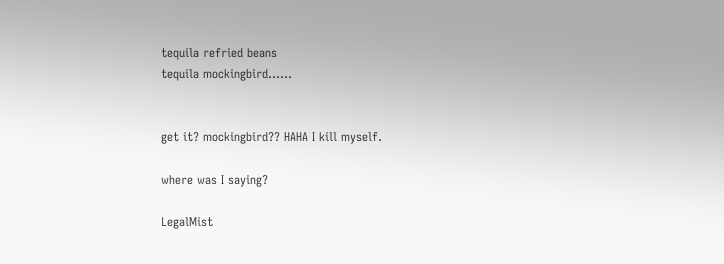tequila refried beans
tequila mockingbird......


get it? mockingbird?? HAHA I kill myself.

where was I saying?

LegalMist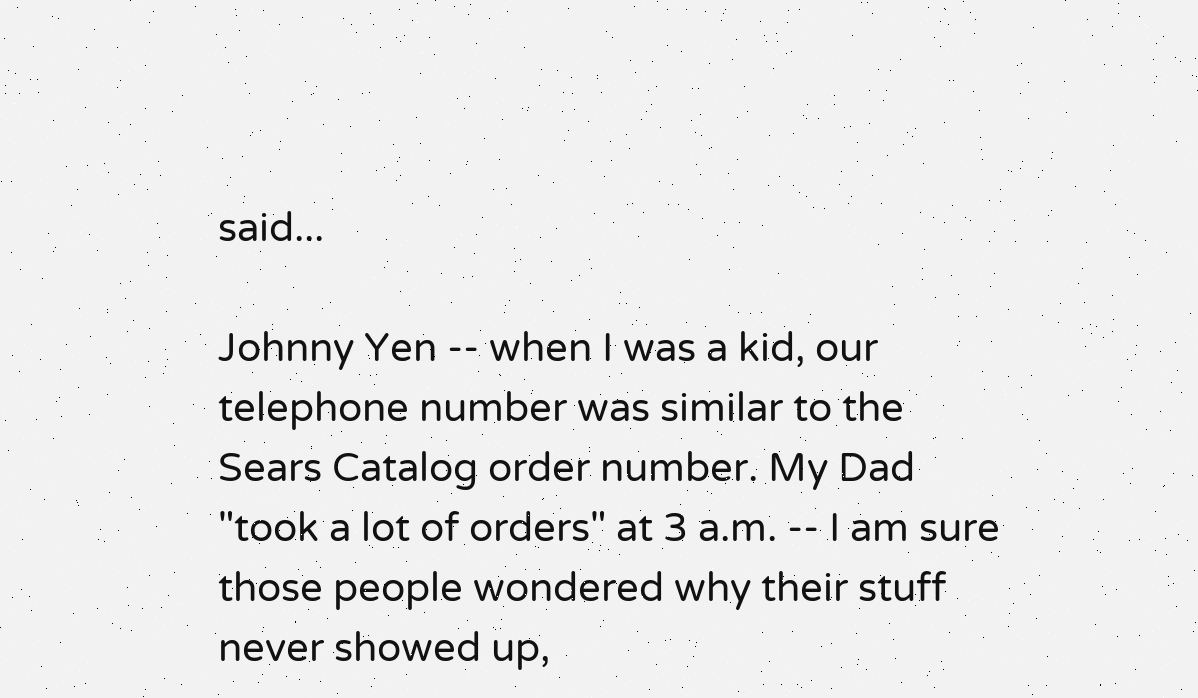said...

Johnny Yen -- when I was a kid, our telephone number was similar to the Sears Catalog order number. My Dad "took a lot of orders" at 3 a.m. -- I am sure those people wondered why their stuff never showed up,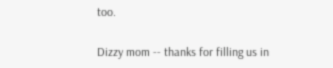too.

Dizzy mom -- thanks for filling us in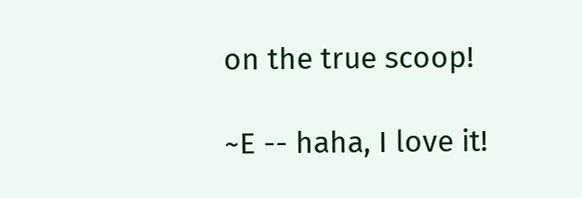on the true scoop!

~E -- haha, I love it!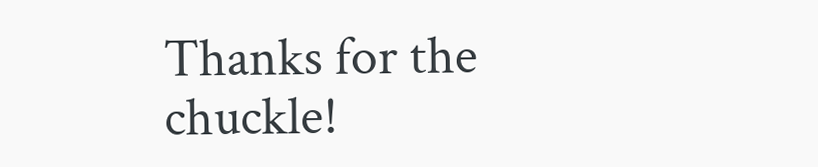Thanks for the chuckle!